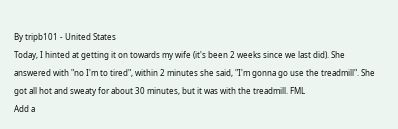By tripb101 - United States
Today, I hinted at getting it on towards my wife (it's been 2 weeks since we last did). She answered with "no I'm to tired", within 2 minutes she said, "I'm gonna go use the treadmill". She got all hot and sweaty for about 30 minutes, but it was with the treadmill. FML
Add a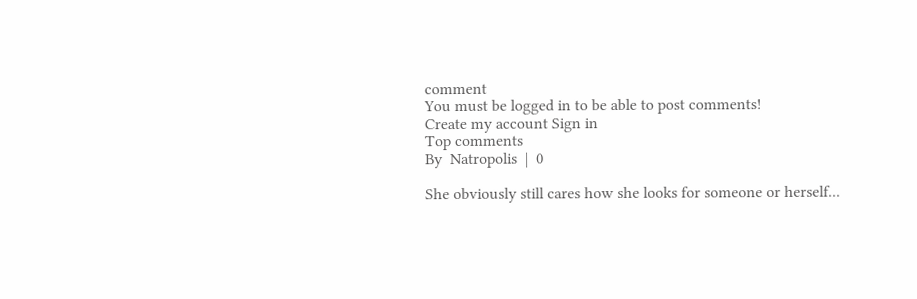comment
You must be logged in to be able to post comments!
Create my account Sign in
Top comments
By  Natropolis  |  0

She obviously still cares how she looks for someone or herself...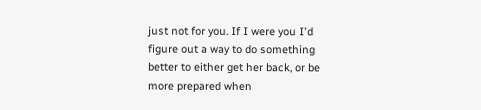just not for you. If I were you I'd figure out a way to do something better to either get her back, or be more prepared when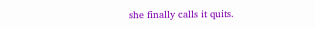she finally calls it quits.